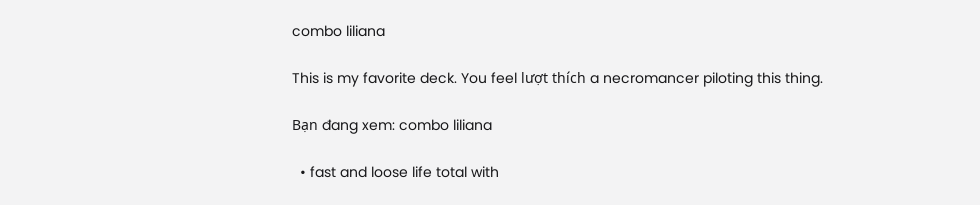combo liliana

This is my favorite deck. You feel lượt thích a necromancer piloting this thing.

Bạn đang xem: combo liliana

  • fast and loose life total with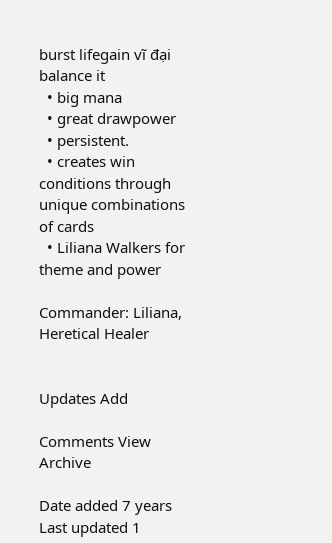burst lifegain vĩ đại balance it
  • big mana
  • great drawpower
  • persistent.
  • creates win conditions through unique combinations of cards
  • Liliana Walkers for theme and power

Commander: Liliana, Heretical Healer


Updates Add

Comments View Archive

Date added 7 years
Last updated 1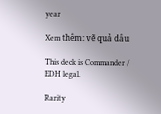year

Xem thêm: vẽ quả dâu

This deck is Commander / EDH legal.

Rarity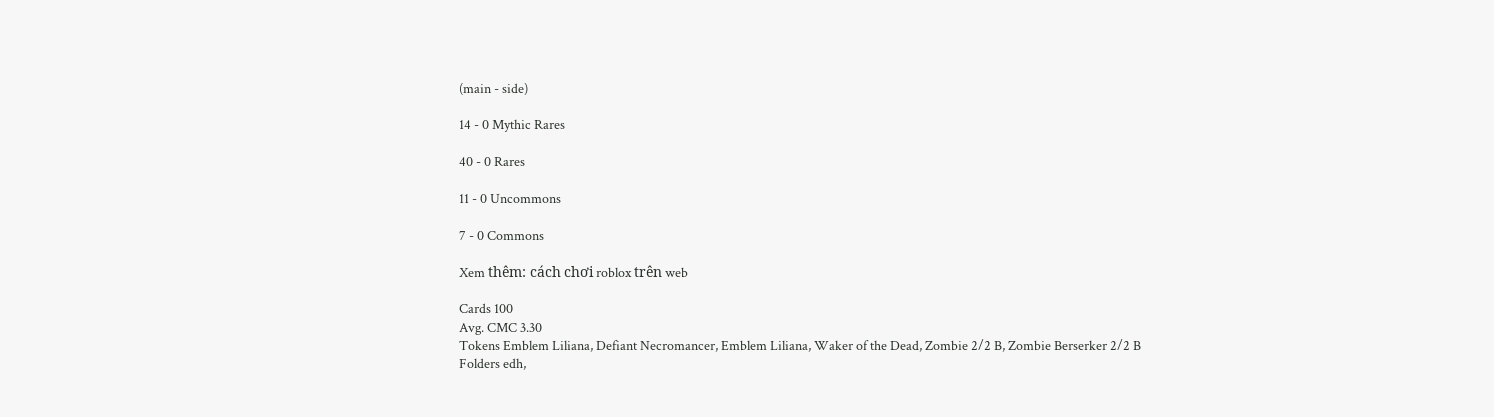(main - side)

14 - 0 Mythic Rares

40 - 0 Rares

11 - 0 Uncommons

7 - 0 Commons

Xem thêm: cách chơi roblox trên web

Cards 100
Avg. CMC 3.30
Tokens Emblem Liliana, Defiant Necromancer, Emblem Liliana, Waker of the Dead, Zombie 2/2 B, Zombie Berserker 2/2 B
Folders edh,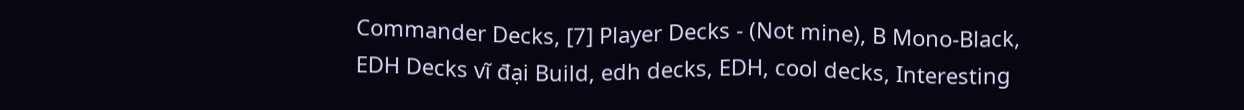Commander Decks, [7] Player Decks - (Not mine), B Mono-Black, EDH Decks vĩ đại Build, edh decks, EDH, cool decks, Interesting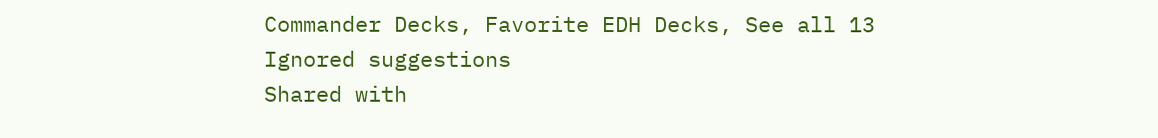Commander Decks, Favorite EDH Decks, See all 13
Ignored suggestions
Shared with